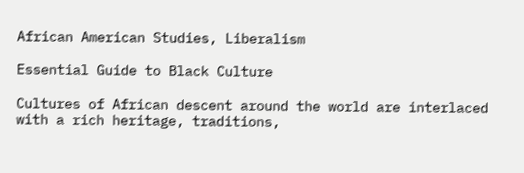African American Studies, Liberalism

Essential Guide to Black Culture

Cultures of African descent around the world are interlaced with a rich heritage, traditions,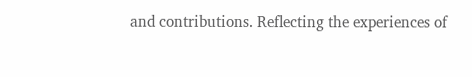and contributions. Reflecting the experiences of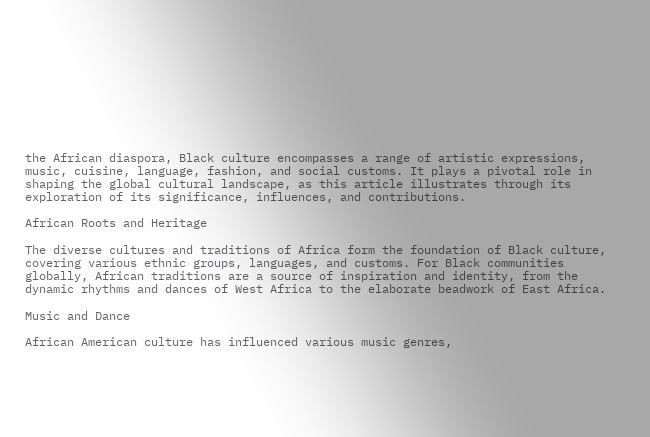the African diaspora, Black culture encompasses a range of artistic expressions, music, cuisine, language, fashion, and social customs. It plays a pivotal role in shaping the global cultural landscape, as this article illustrates through its exploration of its significance, influences, and contributions.

African Roots and Heritage

The diverse cultures and traditions of Africa form the foundation of Black culture, covering various ethnic groups, languages, and customs. For Black communities globally, African traditions are a source of inspiration and identity, from the dynamic rhythms and dances of West Africa to the elaborate beadwork of East Africa.

Music and Dance

African American culture has influenced various music genres,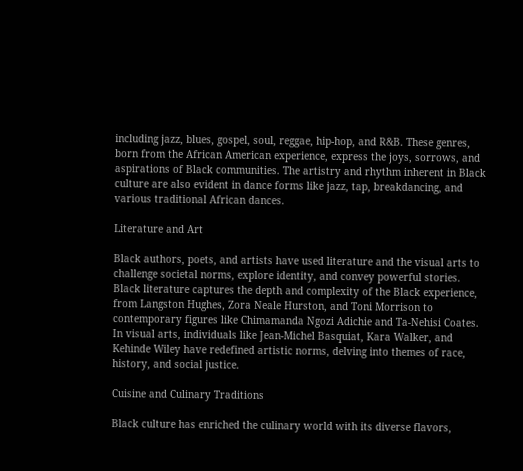including jazz, blues, gospel, soul, reggae, hip-hop, and R&B. These genres, born from the African American experience, express the joys, sorrows, and aspirations of Black communities. The artistry and rhythm inherent in Black culture are also evident in dance forms like jazz, tap, breakdancing, and various traditional African dances.

Literature and Art

Black authors, poets, and artists have used literature and the visual arts to challenge societal norms, explore identity, and convey powerful stories. Black literature captures the depth and complexity of the Black experience, from Langston Hughes, Zora Neale Hurston, and Toni Morrison to contemporary figures like Chimamanda Ngozi Adichie and Ta-Nehisi Coates. In visual arts, individuals like Jean-Michel Basquiat, Kara Walker, and Kehinde Wiley have redefined artistic norms, delving into themes of race, history, and social justice.

Cuisine and Culinary Traditions

Black culture has enriched the culinary world with its diverse flavors,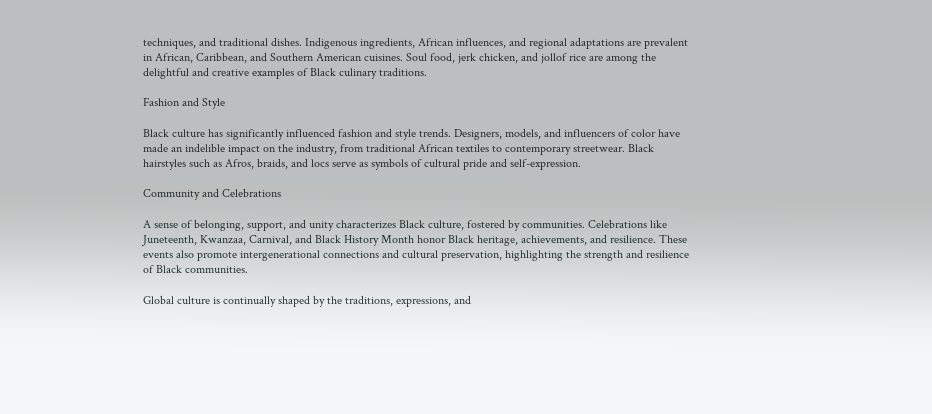techniques, and traditional dishes. Indigenous ingredients, African influences, and regional adaptations are prevalent in African, Caribbean, and Southern American cuisines. Soul food, jerk chicken, and jollof rice are among the delightful and creative examples of Black culinary traditions.

Fashion and Style

Black culture has significantly influenced fashion and style trends. Designers, models, and influencers of color have made an indelible impact on the industry, from traditional African textiles to contemporary streetwear. Black hairstyles such as Afros, braids, and locs serve as symbols of cultural pride and self-expression.

Community and Celebrations

A sense of belonging, support, and unity characterizes Black culture, fostered by communities. Celebrations like Juneteenth, Kwanzaa, Carnival, and Black History Month honor Black heritage, achievements, and resilience. These events also promote intergenerational connections and cultural preservation, highlighting the strength and resilience of Black communities.

Global culture is continually shaped by the traditions, expressions, and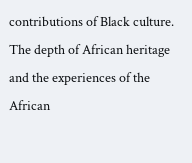contributions of Black culture. The depth of African heritage and the experiences of the African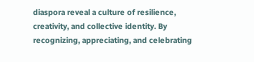diaspora reveal a culture of resilience, creativity, and collective identity. By recognizing, appreciating, and celebrating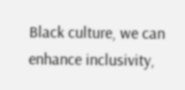Black culture, we can enhance inclusivity,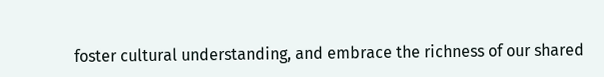foster cultural understanding, and embrace the richness of our shared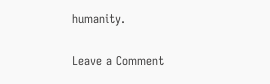humanity.

Leave a Comment